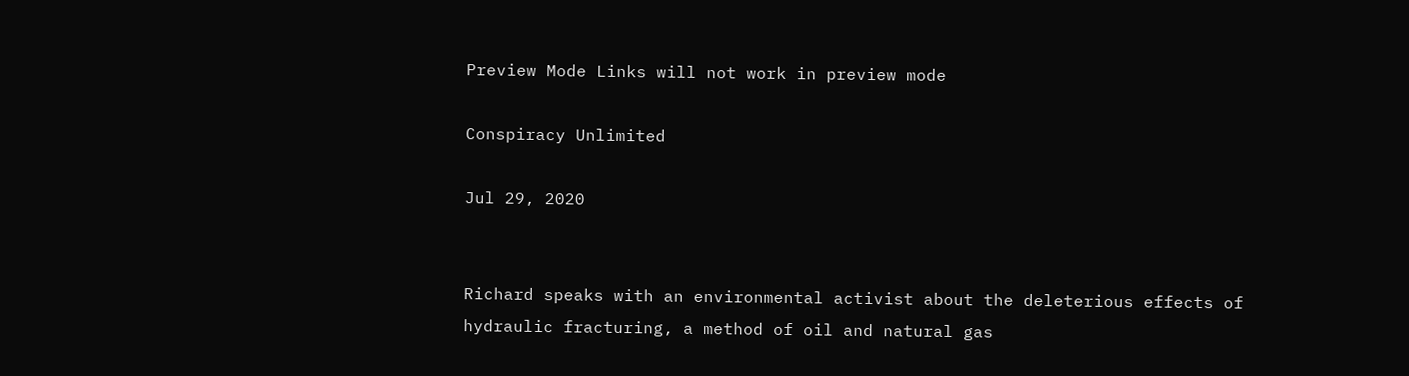Preview Mode Links will not work in preview mode

Conspiracy Unlimited

Jul 29, 2020


Richard speaks with an environmental activist about the deleterious effects of hydraulic fracturing, a method of oil and natural gas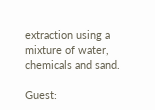extraction using a mixture of water, chemicals and sand.

Guest: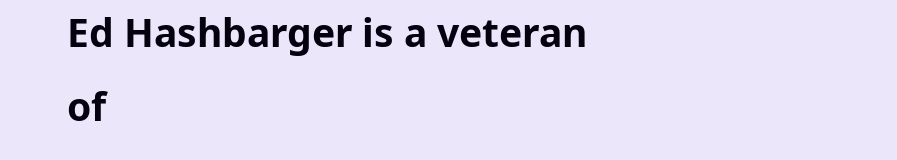Ed Hashbarger is a veteran of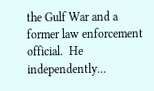the Gulf War and a former law enforcement official.  He independently...